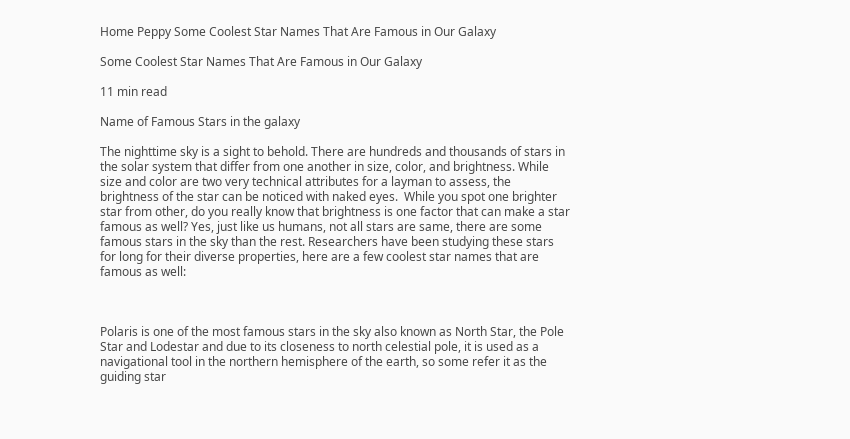Home Peppy Some Coolest Star Names That Are Famous in Our Galaxy

Some Coolest Star Names That Are Famous in Our Galaxy

11 min read

Name of Famous Stars in the galaxy

The nighttime sky is a sight to behold. There are hundreds and thousands of stars in the solar system that differ from one another in size, color, and brightness. While size and color are two very technical attributes for a layman to assess, the brightness of the star can be noticed with naked eyes.  While you spot one brighter star from other, do you really know that brightness is one factor that can make a star famous as well? Yes, just like us humans, not all stars are same, there are some famous stars in the sky than the rest. Researchers have been studying these stars for long for their diverse properties, here are a few coolest star names that are famous as well:



Polaris is one of the most famous stars in the sky also known as North Star, the Pole Star and Lodestar and due to its closeness to north celestial pole, it is used as a navigational tool in the northern hemisphere of the earth, so some refer it as the guiding star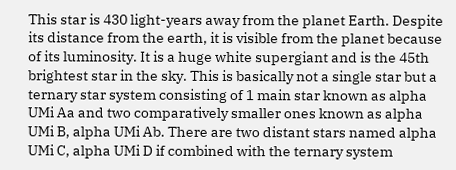This star is 430 light-years away from the planet Earth. Despite its distance from the earth, it is visible from the planet because of its luminosity. It is a huge white supergiant and is the 45th brightest star in the sky. This is basically not a single star but a ternary star system consisting of 1 main star known as alpha UMi Aa and two comparatively smaller ones known as alpha UMi B, alpha UMi Ab. There are two distant stars named alpha UMi C, alpha UMi D if combined with the ternary system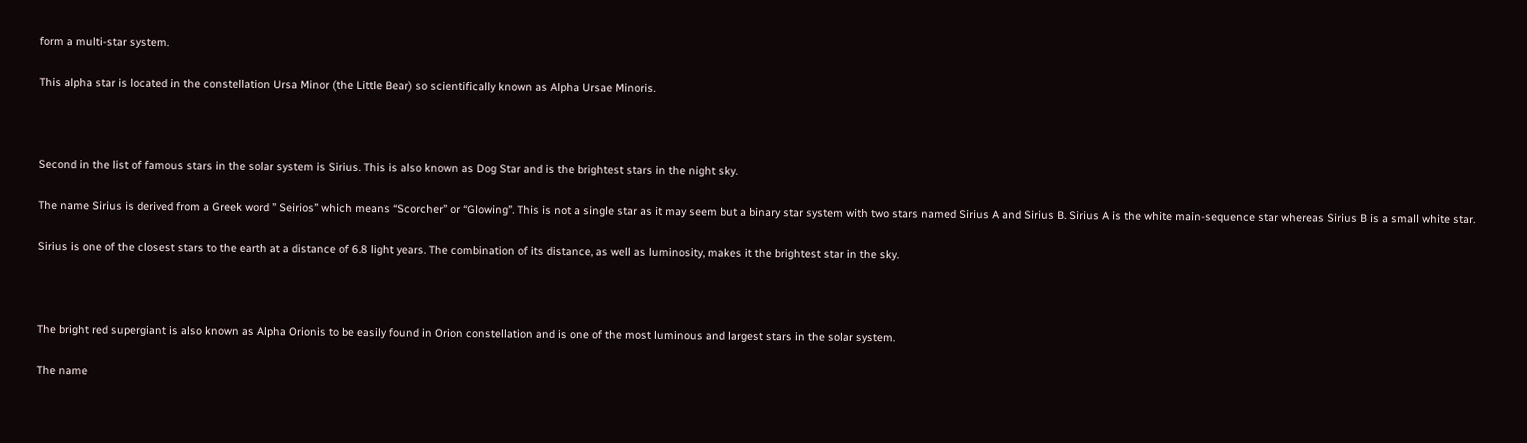form a multi-star system.

This alpha star is located in the constellation Ursa Minor (the Little Bear) so scientifically known as Alpha Ursae Minoris.



Second in the list of famous stars in the solar system is Sirius. This is also known as Dog Star and is the brightest stars in the night sky.

The name Sirius is derived from a Greek word ” Seirios” which means “Scorcher” or “Glowing”. This is not a single star as it may seem but a binary star system with two stars named Sirius A and Sirius B. Sirius A is the white main-sequence star whereas Sirius B is a small white star.

Sirius is one of the closest stars to the earth at a distance of 6.8 light years. The combination of its distance, as well as luminosity, makes it the brightest star in the sky.



The bright red supergiant is also known as Alpha Orionis to be easily found in Orion constellation and is one of the most luminous and largest stars in the solar system.

The name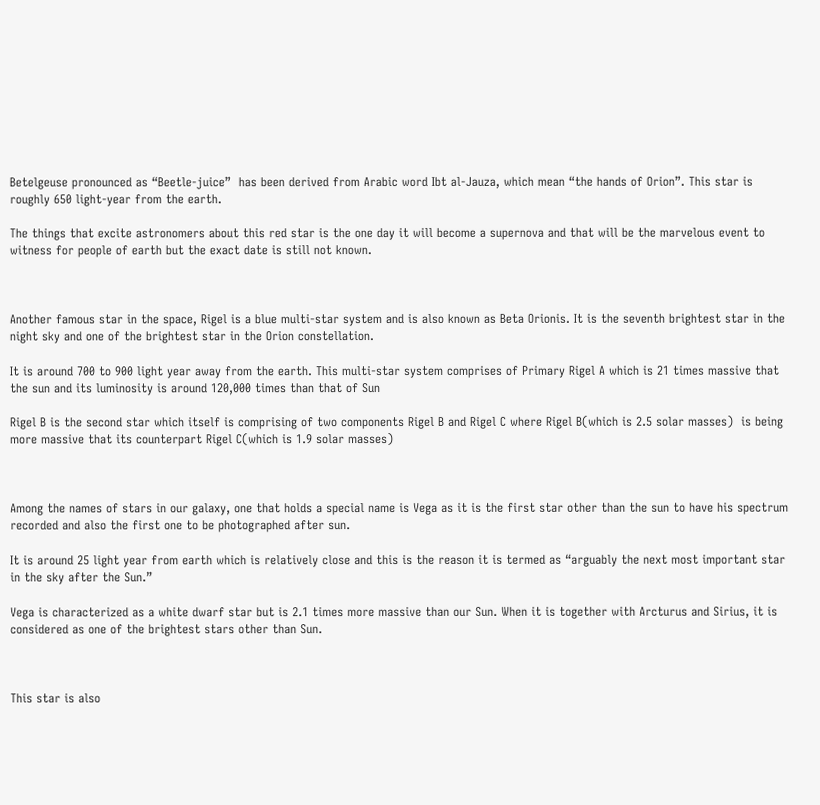Betelgeuse pronounced as “Beetle-juice”  has been derived from Arabic word Ibt al-Jauza, which mean “the hands of Orion”. This star is roughly 650 light-year from the earth.

The things that excite astronomers about this red star is the one day it will become a supernova and that will be the marvelous event to witness for people of earth but the exact date is still not known.



Another famous star in the space, Rigel is a blue multi-star system and is also known as Beta Orionis. It is the seventh brightest star in the night sky and one of the brightest star in the Orion constellation.

It is around 700 to 900 light year away from the earth. This multi-star system comprises of Primary Rigel A which is 21 times massive that the sun and its luminosity is around 120,000 times than that of Sun

Rigel B is the second star which itself is comprising of two components Rigel B and Rigel C where Rigel B(which is 2.5 solar masses)  is being more massive that its counterpart Rigel C(which is 1.9 solar masses)



Among the names of stars in our galaxy, one that holds a special name is Vega as it is the first star other than the sun to have his spectrum recorded and also the first one to be photographed after sun.

It is around 25 light year from earth which is relatively close and this is the reason it is termed as “arguably the next most important star in the sky after the Sun.”

Vega is characterized as a white dwarf star but is 2.1 times more massive than our Sun. When it is together with Arcturus and Sirius, it is considered as one of the brightest stars other than Sun.



This star is also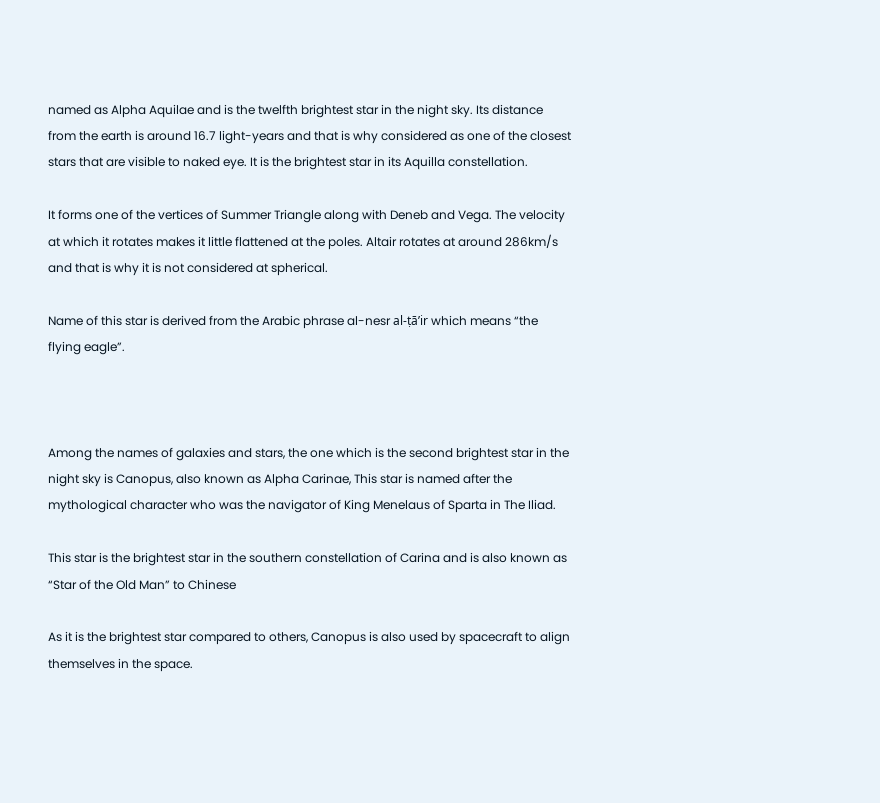named as Alpha Aquilae and is the twelfth brightest star in the night sky. Its distance from the earth is around 16.7 light-years and that is why considered as one of the closest stars that are visible to naked eye. It is the brightest star in its Aquilla constellation.

It forms one of the vertices of Summer Triangle along with Deneb and Vega. The velocity at which it rotates makes it little flattened at the poles. Altair rotates at around 286km/s and that is why it is not considered at spherical.

Name of this star is derived from the Arabic phrase al-nesr al-ṭā’ir which means “the flying eagle”.



Among the names of galaxies and stars, the one which is the second brightest star in the night sky is Canopus, also known as Alpha Carinae, This star is named after the mythological character who was the navigator of King Menelaus of Sparta in The Iliad.

This star is the brightest star in the southern constellation of Carina and is also known as “Star of the Old Man” to Chinese

As it is the brightest star compared to others, Canopus is also used by spacecraft to align themselves in the space.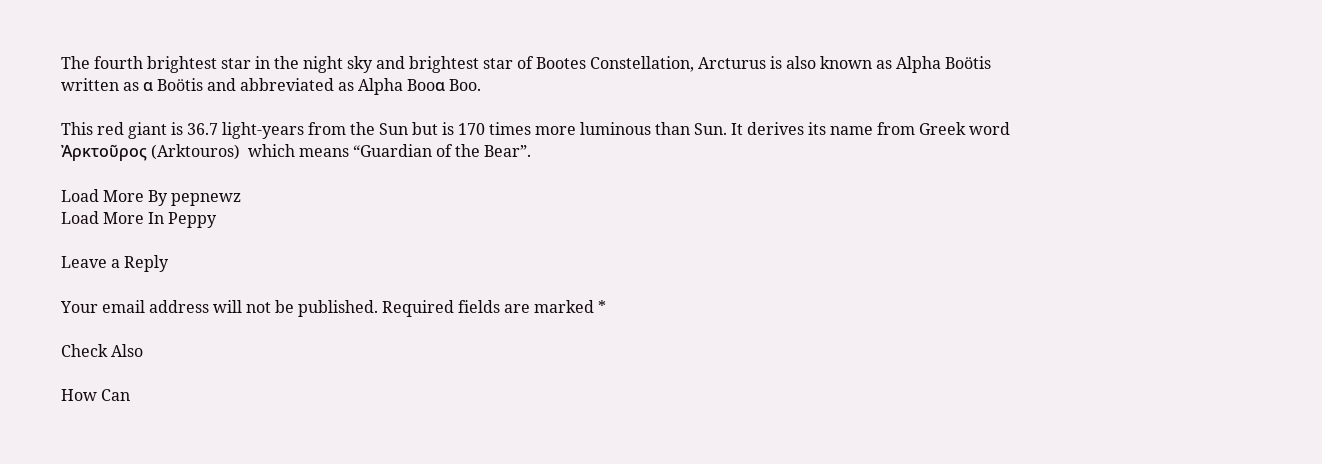The fourth brightest star in the night sky and brightest star of Bootes Constellation, Arcturus is also known as Alpha Boötis written as α Boötis and abbreviated as Alpha Booα Boo.

This red giant is 36.7 light-years from the Sun but is 170 times more luminous than Sun. It derives its name from Greek word Ἀρκτοῦρος (Arktouros)  which means “Guardian of the Bear”.

Load More By pepnewz
Load More In Peppy

Leave a Reply

Your email address will not be published. Required fields are marked *

Check Also

How Can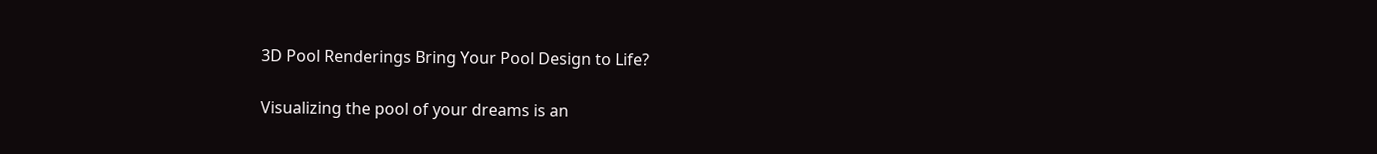3D Pool Renderings Bring Your Pool Design to Life?

Visualizing the pool of your dreams is an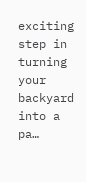exciting step in turning your backyard into a pa…